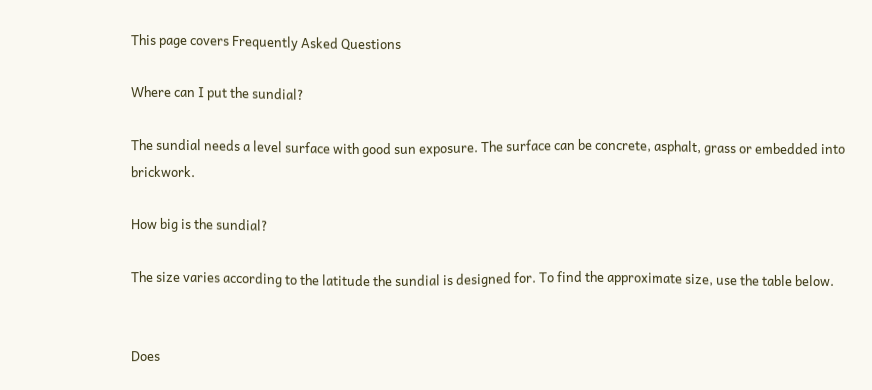This page covers Frequently Asked Questions

Where can I put the sundial?

The sundial needs a level surface with good sun exposure. The surface can be concrete, asphalt, grass or embedded into brickwork.

How big is the sundial?

The size varies according to the latitude the sundial is designed for. To find the approximate size, use the table below.


Does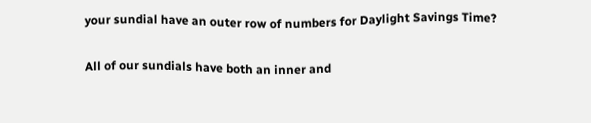your sundial have an outer row of numbers for Daylight Savings Time?

All of our sundials have both an inner and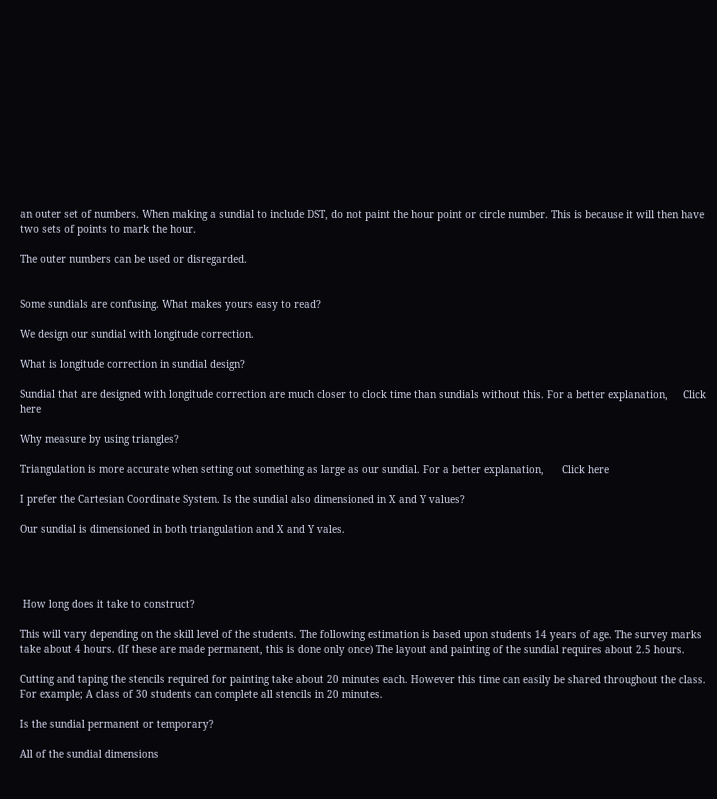an outer set of numbers. When making a sundial to include DST, do not paint the hour point or circle number. This is because it will then have two sets of points to mark the hour.

The outer numbers can be used or disregarded.


Some sundials are confusing. What makes yours easy to read?

We design our sundial with longitude correction.

What is longitude correction in sundial design?

Sundial that are designed with longitude correction are much closer to clock time than sundials without this. For a better explanation,     Click here

Why measure by using triangles?

Triangulation is more accurate when setting out something as large as our sundial. For a better explanation,      Click here

I prefer the Cartesian Coordinate System. Is the sundial also dimensioned in X and Y values?

Our sundial is dimensioned in both triangulation and X and Y vales.




 How long does it take to construct?

This will vary depending on the skill level of the students. The following estimation is based upon students 14 years of age. The survey marks take about 4 hours. (If these are made permanent, this is done only once) The layout and painting of the sundial requires about 2.5 hours.

Cutting and taping the stencils required for painting take about 20 minutes each. However this time can easily be shared throughout the class. For example; A class of 30 students can complete all stencils in 20 minutes.

Is the sundial permanent or temporary?

All of the sundial dimensions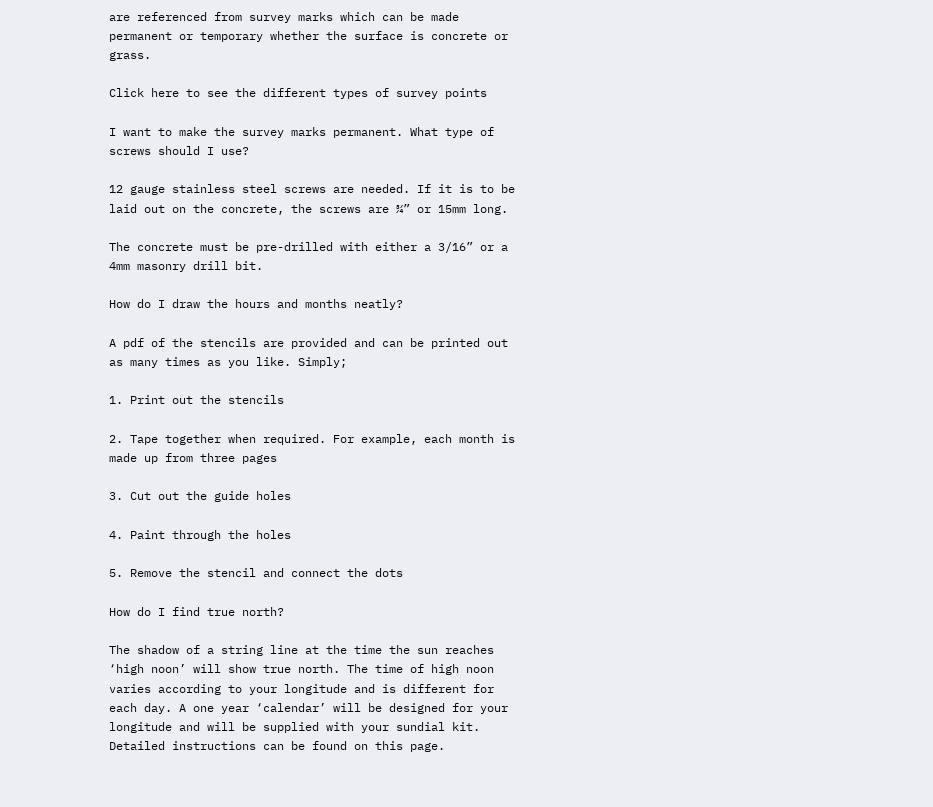are referenced from survey marks which can be made permanent or temporary whether the surface is concrete or grass.

Click here to see the different types of survey points

I want to make the survey marks permanent. What type of screws should I use?

12 gauge stainless steel screws are needed. If it is to be laid out on the concrete, the screws are ¾” or 15mm long.

The concrete must be pre-drilled with either a 3/16” or a 4mm masonry drill bit.

How do I draw the hours and months neatly?

A pdf of the stencils are provided and can be printed out as many times as you like. Simply;

1. Print out the stencils

2. Tape together when required. For example, each month is made up from three pages

3. Cut out the guide holes

4. Paint through the holes

5. Remove the stencil and connect the dots

How do I find true north?

The shadow of a string line at the time the sun reaches ‘high noon’ will show true north. The time of high noon varies according to your longitude and is different for each day. A one year ‘calendar’ will be designed for your longitude and will be supplied with your sundial kit. Detailed instructions can be found on this page.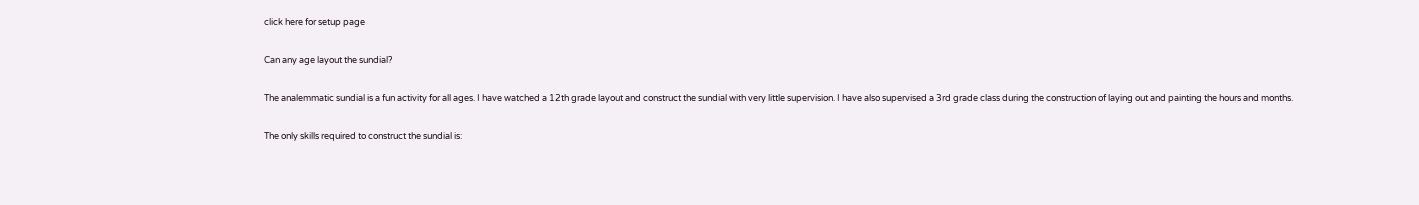click here for setup page

Can any age layout the sundial?

The analemmatic sundial is a fun activity for all ages. I have watched a 12th grade layout and construct the sundial with very little supervision. I have also supervised a 3rd grade class during the construction of laying out and painting the hours and months.

The only skills required to construct the sundial is: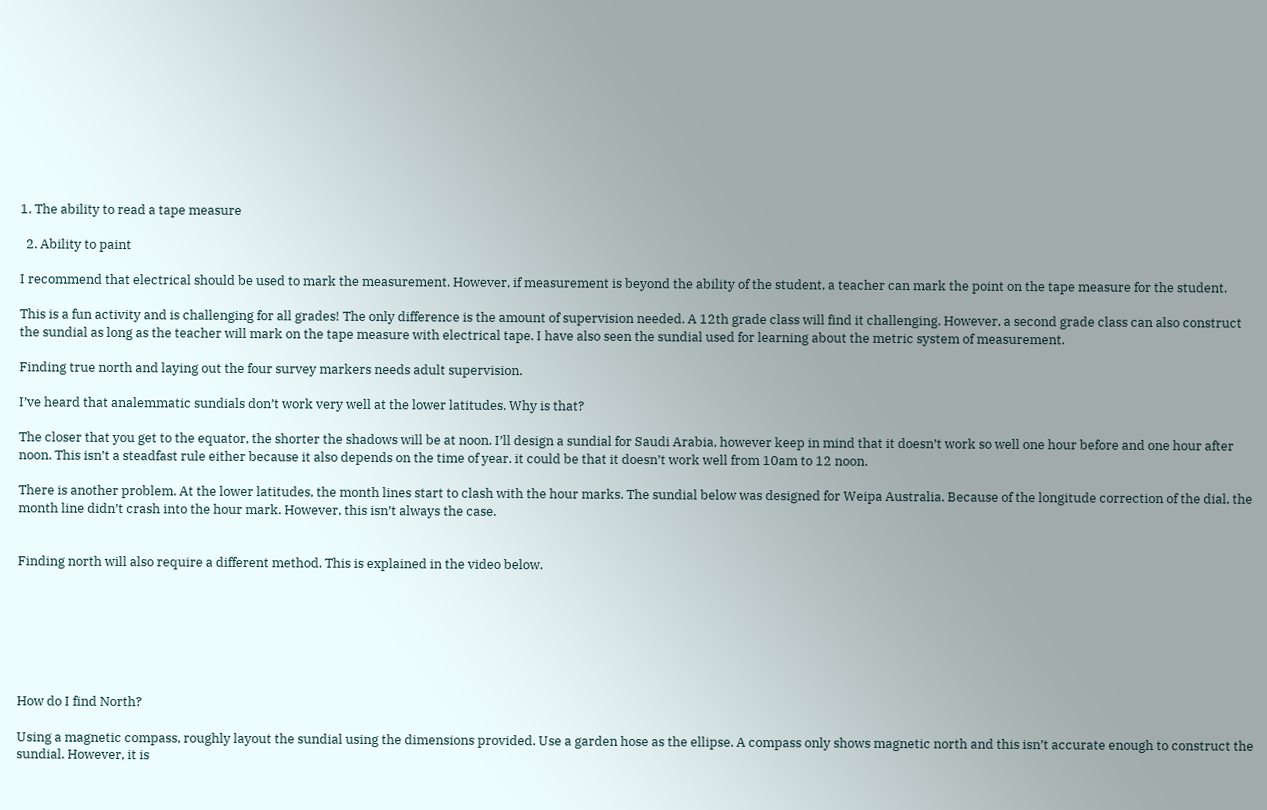1. The ability to read a tape measure

  2. Ability to paint

I recommend that electrical should be used to mark the measurement. However, if measurement is beyond the ability of the student, a teacher can mark the point on the tape measure for the student.

This is a fun activity and is challenging for all grades! The only difference is the amount of supervision needed. A 12th grade class will find it challenging. However, a second grade class can also construct the sundial as long as the teacher will mark on the tape measure with electrical tape. I have also seen the sundial used for learning about the metric system of measurement.

Finding true north and laying out the four survey markers needs adult supervision.

I’ve heard that analemmatic sundials don’t work very well at the lower latitudes. Why is that?

The closer that you get to the equator, the shorter the shadows will be at noon. I’ll design a sundial for Saudi Arabia, however keep in mind that it doesn’t work so well one hour before and one hour after noon. This isn’t a steadfast rule either because it also depends on the time of year. it could be that it doesn’t work well from 10am to 12 noon.

There is another problem. At the lower latitudes, the month lines start to clash with the hour marks. The sundial below was designed for Weipa Australia. Because of the longitude correction of the dial, the month line didn’t crash into the hour mark. However, this isn’t always the case.


Finding north will also require a different method. This is explained in the video below.







How do I find North?

Using a magnetic compass, roughly layout the sundial using the dimensions provided. Use a garden hose as the ellipse. A compass only shows magnetic north and this isn’t accurate enough to construct the sundial. However, it is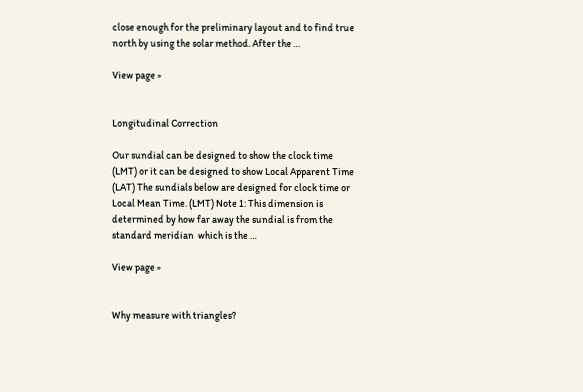close enough for the preliminary layout and to find true north by using the solar method. After the …

View page »


Longitudinal Correction

Our sundial can be designed to show the clock time (LMT) or it can be designed to show Local Apparent Time (LAT) The sundials below are designed for clock time or Local Mean Time. (LMT) Note 1: This dimension is determined by how far away the sundial is from the standard meridian  which is the …

View page »


Why measure with triangles?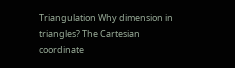Triangulation Why dimension in triangles? The Cartesian coordinate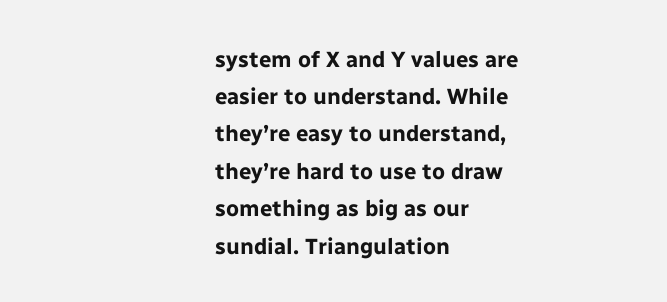system of X and Y values are easier to understand. While they’re easy to understand, they’re hard to use to draw something as big as our sundial. Triangulation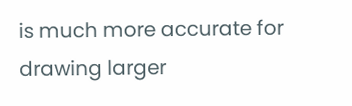is much more accurate for drawing larger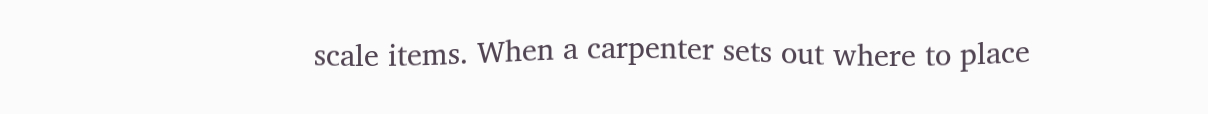scale items. When a carpenter sets out where to place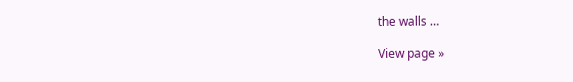the walls …

View page »